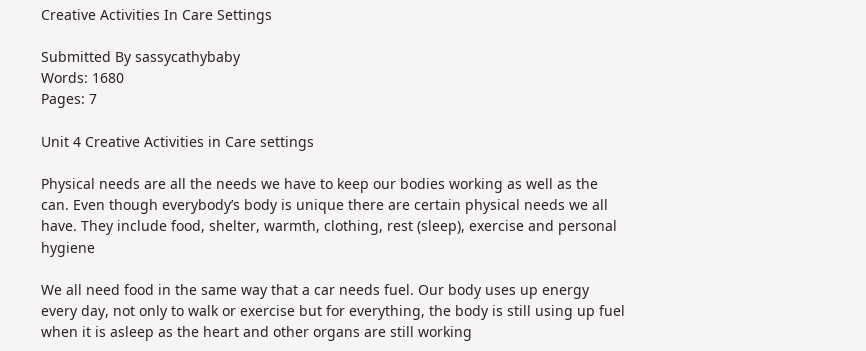Creative Activities In Care Settings

Submitted By sassycathybaby
Words: 1680
Pages: 7

Unit 4 Creative Activities in Care settings

Physical needs are all the needs we have to keep our bodies working as well as the can. Even though everybody’s body is unique there are certain physical needs we all have. They include food, shelter, warmth, clothing, rest (sleep), exercise and personal hygiene

We all need food in the same way that a car needs fuel. Our body uses up energy every day, not only to walk or exercise but for everything, the body is still using up fuel when it is asleep as the heart and other organs are still working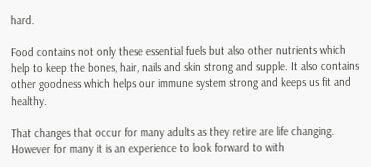hard.

Food contains not only these essential fuels but also other nutrients which help to keep the bones, hair, nails and skin strong and supple. It also contains other goodness which helps our immune system strong and keeps us fit and healthy.

That changes that occur for many adults as they retire are life changing. However for many it is an experience to look forward to with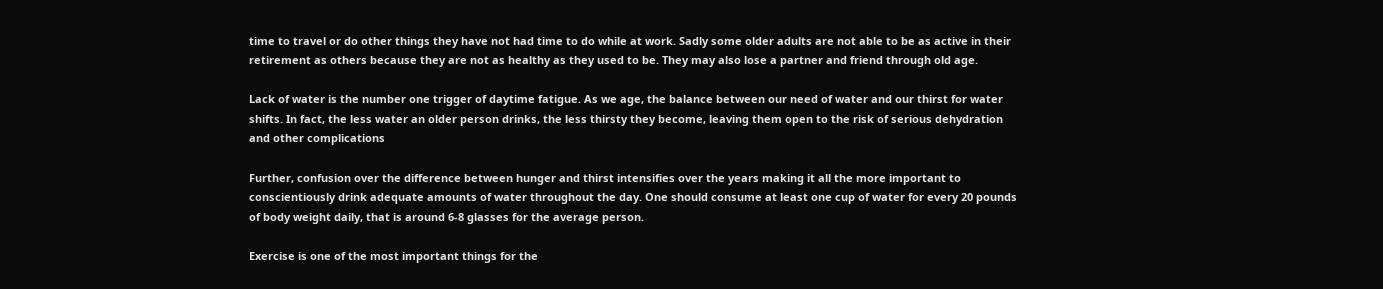time to travel or do other things they have not had time to do while at work. Sadly some older adults are not able to be as active in their retirement as others because they are not as healthy as they used to be. They may also lose a partner and friend through old age.

Lack of water is the number one trigger of daytime fatigue. As we age, the balance between our need of water and our thirst for water shifts. In fact, the less water an older person drinks, the less thirsty they become, leaving them open to the risk of serious dehydration and other complications

Further, confusion over the difference between hunger and thirst intensifies over the years making it all the more important to conscientiously drink adequate amounts of water throughout the day. One should consume at least one cup of water for every 20 pounds of body weight daily, that is around 6-8 glasses for the average person.

Exercise is one of the most important things for the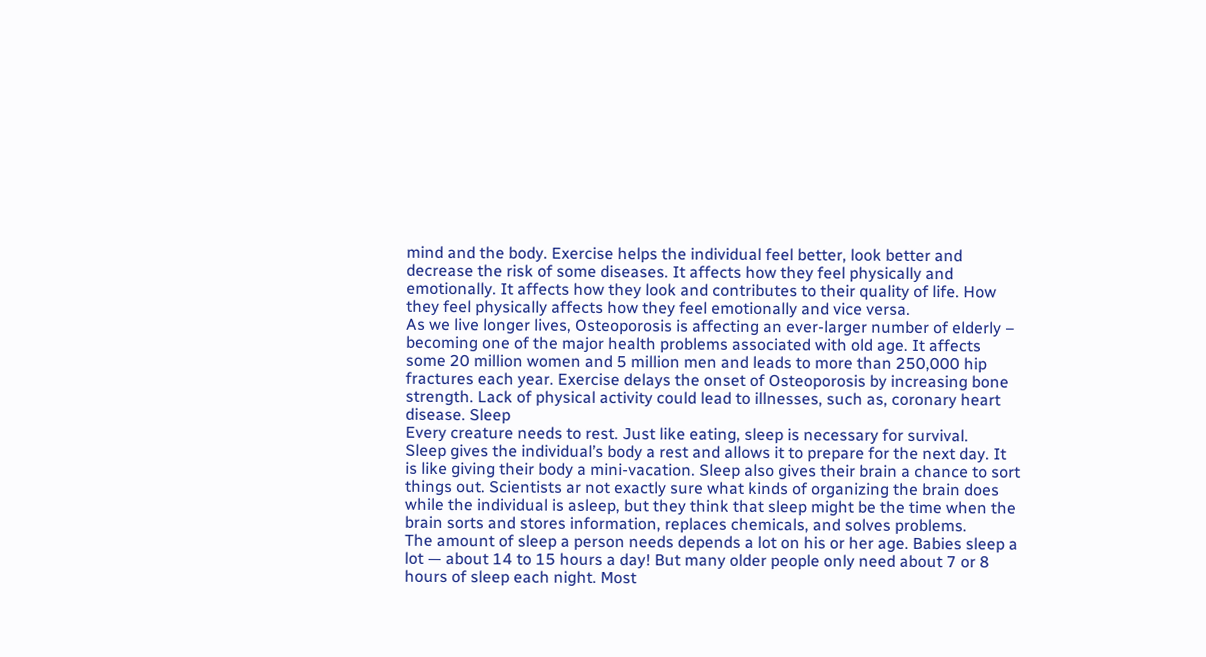mind and the body. Exercise helps the individual feel better, look better and decrease the risk of some diseases. It affects how they feel physically and emotionally. It affects how they look and contributes to their quality of life. How they feel physically affects how they feel emotionally and vice versa.
As we live longer lives, Osteoporosis is affecting an ever-larger number of elderly – becoming one of the major health problems associated with old age. It affects some 20 million women and 5 million men and leads to more than 250,000 hip fractures each year. Exercise delays the onset of Osteoporosis by increasing bone strength. Lack of physical activity could lead to illnesses, such as, coronary heart disease. Sleep
Every creature needs to rest. Just like eating, sleep is necessary for survival.
Sleep gives the individual’s body a rest and allows it to prepare for the next day. It is like giving their body a mini-vacation. Sleep also gives their brain a chance to sort things out. Scientists ar not exactly sure what kinds of organizing the brain does while the individual is asleep, but they think that sleep might be the time when the brain sorts and stores information, replaces chemicals, and solves problems.
The amount of sleep a person needs depends a lot on his or her age. Babies sleep a lot — about 14 to 15 hours a day! But many older people only need about 7 or 8 hours of sleep each night. Most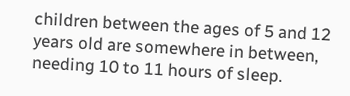children between the ages of 5 and 12 years old are somewhere in between, needing 10 to 11 hours of sleep.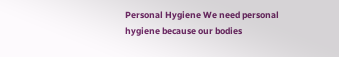Personal Hygiene We need personal hygiene because our bodies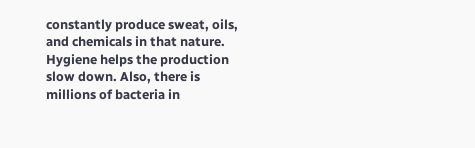constantly produce sweat, oils, and chemicals in that nature. Hygiene helps the production slow down. Also, there is millions of bacteria in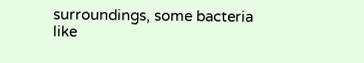surroundings, some bacteria like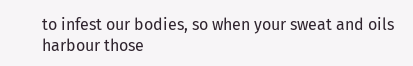to infest our bodies, so when your sweat and oils harbour those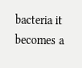bacteria it becomes a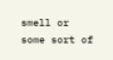smell or some sort of